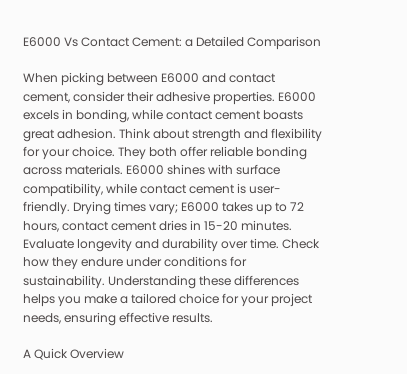E6000 Vs Contact Cement: a Detailed Comparison

When picking between E6000 and contact cement, consider their adhesive properties. E6000 excels in bonding, while contact cement boasts great adhesion. Think about strength and flexibility for your choice. They both offer reliable bonding across materials. E6000 shines with surface compatibility, while contact cement is user-friendly. Drying times vary; E6000 takes up to 72 hours, contact cement dries in 15-20 minutes. Evaluate longevity and durability over time. Check how they endure under conditions for sustainability. Understanding these differences helps you make a tailored choice for your project needs, ensuring effective results.

A Quick Overview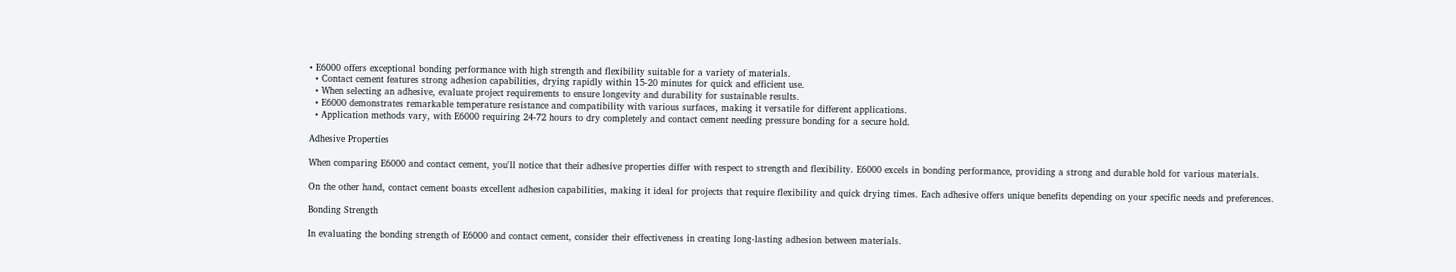• E6000 offers exceptional bonding performance with high strength and flexibility suitable for a variety of materials.
  • Contact cement features strong adhesion capabilities, drying rapidly within 15-20 minutes for quick and efficient use.
  • When selecting an adhesive, evaluate project requirements to ensure longevity and durability for sustainable results.
  • E6000 demonstrates remarkable temperature resistance and compatibility with various surfaces, making it versatile for different applications.
  • Application methods vary, with E6000 requiring 24-72 hours to dry completely and contact cement needing pressure bonding for a secure hold.

Adhesive Properties

When comparing E6000 and contact cement, you'll notice that their adhesive properties differ with respect to strength and flexibility. E6000 excels in bonding performance, providing a strong and durable hold for various materials.

On the other hand, contact cement boasts excellent adhesion capabilities, making it ideal for projects that require flexibility and quick drying times. Each adhesive offers unique benefits depending on your specific needs and preferences.

Bonding Strength

In evaluating the bonding strength of E6000 and contact cement, consider their effectiveness in creating long-lasting adhesion between materials.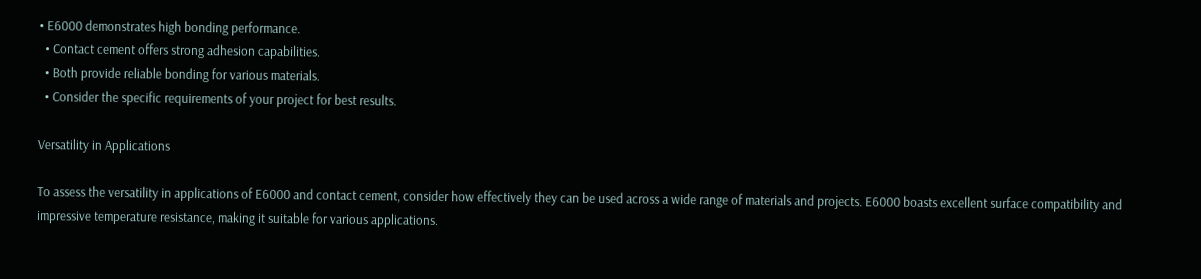• E6000 demonstrates high bonding performance.
  • Contact cement offers strong adhesion capabilities.
  • Both provide reliable bonding for various materials.
  • Consider the specific requirements of your project for best results.

Versatility in Applications

To assess the versatility in applications of E6000 and contact cement, consider how effectively they can be used across a wide range of materials and projects. E6000 boasts excellent surface compatibility and impressive temperature resistance, making it suitable for various applications.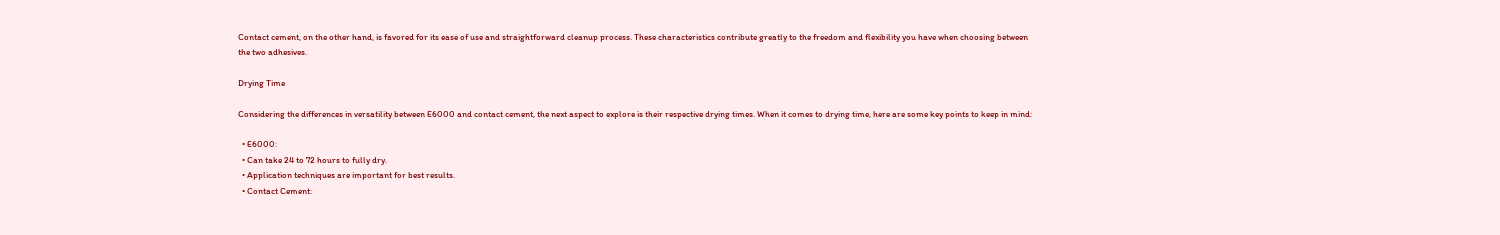Contact cement, on the other hand, is favored for its ease of use and straightforward cleanup process. These characteristics contribute greatly to the freedom and flexibility you have when choosing between the two adhesives.

Drying Time

Considering the differences in versatility between E6000 and contact cement, the next aspect to explore is their respective drying times. When it comes to drying time, here are some key points to keep in mind:

  • E6000:
  • Can take 24 to 72 hours to fully dry.
  • Application techniques are important for best results.
  • Contact Cement: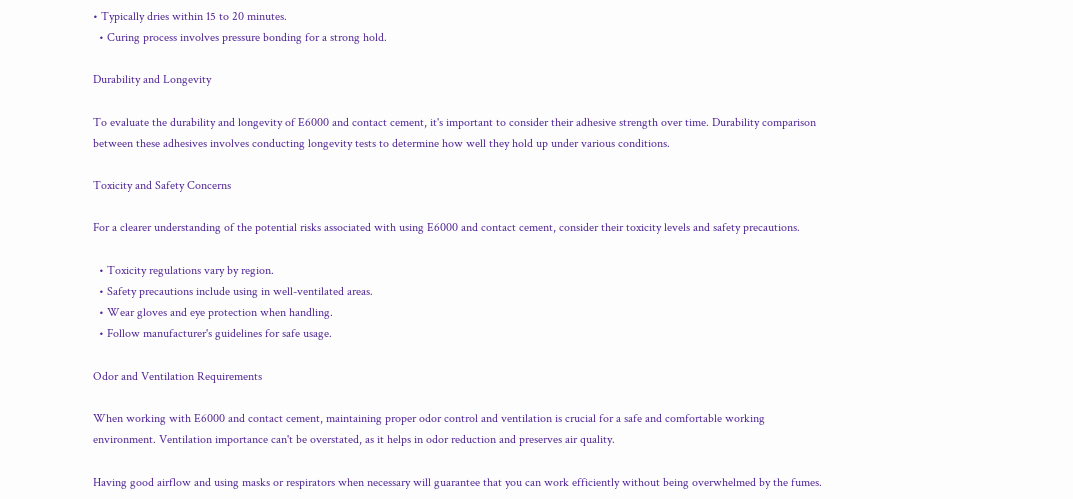• Typically dries within 15 to 20 minutes.
  • Curing process involves pressure bonding for a strong hold.

Durability and Longevity

To evaluate the durability and longevity of E6000 and contact cement, it's important to consider their adhesive strength over time. Durability comparison between these adhesives involves conducting longevity tests to determine how well they hold up under various conditions.

Toxicity and Safety Concerns

For a clearer understanding of the potential risks associated with using E6000 and contact cement, consider their toxicity levels and safety precautions.

  • Toxicity regulations vary by region.
  • Safety precautions include using in well-ventilated areas.
  • Wear gloves and eye protection when handling.
  • Follow manufacturer's guidelines for safe usage.

Odor and Ventilation Requirements

When working with E6000 and contact cement, maintaining proper odor control and ventilation is crucial for a safe and comfortable working environment. Ventilation importance can't be overstated, as it helps in odor reduction and preserves air quality.

Having good airflow and using masks or respirators when necessary will guarantee that you can work efficiently without being overwhelmed by the fumes.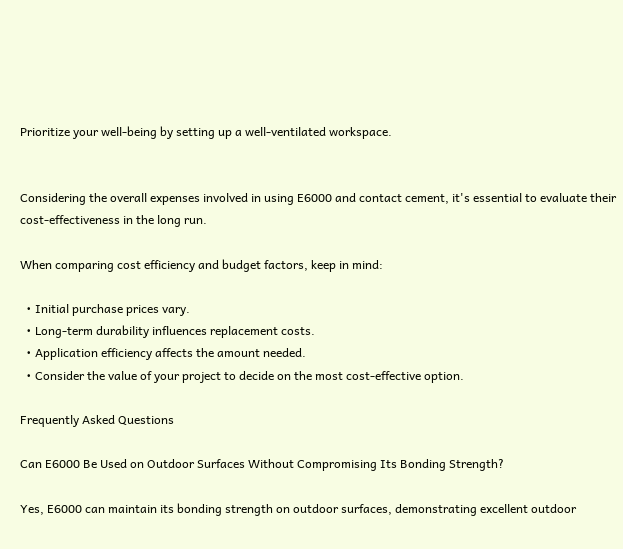Prioritize your well-being by setting up a well-ventilated workspace.


Considering the overall expenses involved in using E6000 and contact cement, it's essential to evaluate their cost-effectiveness in the long run.

When comparing cost efficiency and budget factors, keep in mind:

  • Initial purchase prices vary.
  • Long-term durability influences replacement costs.
  • Application efficiency affects the amount needed.
  • Consider the value of your project to decide on the most cost-effective option.

Frequently Asked Questions

Can E6000 Be Used on Outdoor Surfaces Without Compromising Its Bonding Strength?

Yes, E6000 can maintain its bonding strength on outdoor surfaces, demonstrating excellent outdoor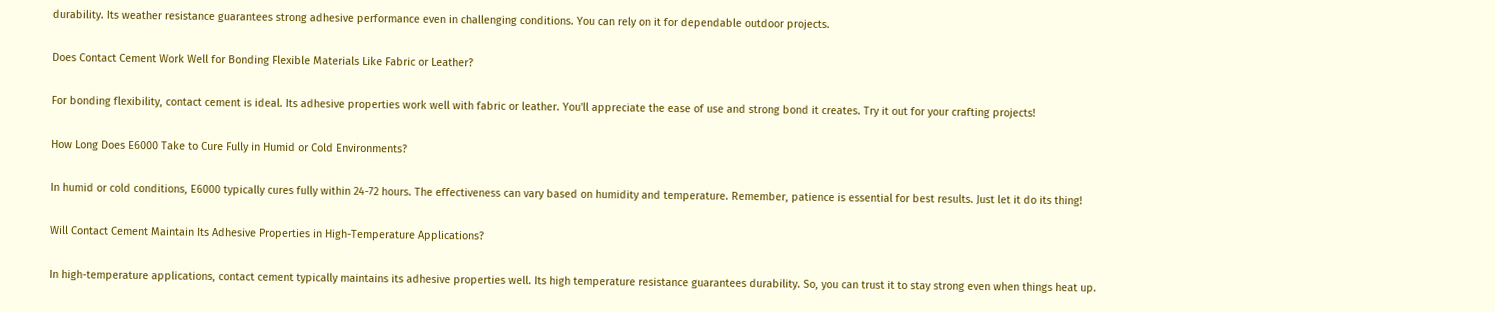durability. Its weather resistance guarantees strong adhesive performance even in challenging conditions. You can rely on it for dependable outdoor projects.

Does Contact Cement Work Well for Bonding Flexible Materials Like Fabric or Leather?

For bonding flexibility, contact cement is ideal. Its adhesive properties work well with fabric or leather. You'll appreciate the ease of use and strong bond it creates. Try it out for your crafting projects!

How Long Does E6000 Take to Cure Fully in Humid or Cold Environments?

In humid or cold conditions, E6000 typically cures fully within 24-72 hours. The effectiveness can vary based on humidity and temperature. Remember, patience is essential for best results. Just let it do its thing!

Will Contact Cement Maintain Its Adhesive Properties in High-Temperature Applications?

In high-temperature applications, contact cement typically maintains its adhesive properties well. Its high temperature resistance guarantees durability. So, you can trust it to stay strong even when things heat up.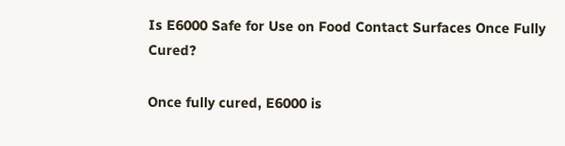Is E6000 Safe for Use on Food Contact Surfaces Once Fully Cured?

Once fully cured, E6000 is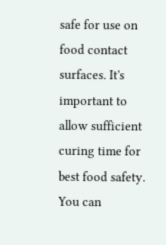safe for use on food contact surfaces. It's important to allow sufficient curing time for best food safety. You can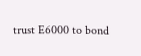trust E6000 to bond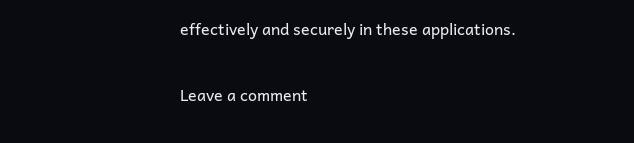effectively and securely in these applications.

Leave a comment